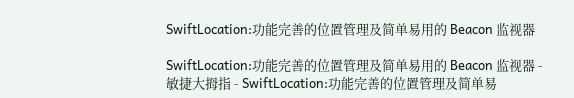SwiftLocation:功能完善的位置管理及简单易用的 Beacon 监视器

SwiftLocation:功能完善的位置管理及简单易用的 Beacon 监视器 - 敏捷大拇指 - SwiftLocation:功能完善的位置管理及简单易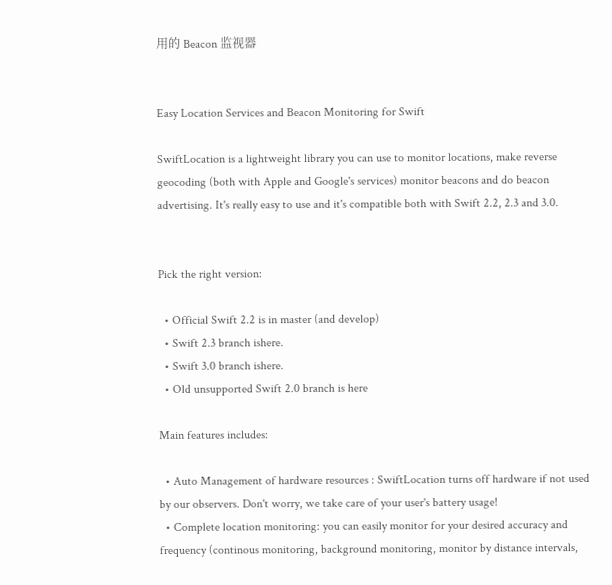用的 Beacon 监视器


Easy Location Services and Beacon Monitoring for Swift

SwiftLocation is a lightweight library you can use to monitor locations, make reverse geocoding (both with Apple and Google's services) monitor beacons and do beacon advertising. It's really easy to use and it's compatible both with Swift 2.2, 2.3 and 3.0.


Pick the right version:

  • Official Swift 2.2 is in master (and develop)
  • Swift 2.3 branch ishere.
  • Swift 3.0 branch ishere.
  • Old unsupported Swift 2.0 branch is here

Main features includes:

  • Auto Management of hardware resources : SwiftLocation turns off hardware if not used by our observers. Don't worry, we take care of your user's battery usage!
  • Complete location monitoring: you can easily monitor for your desired accuracy and frequency (continous monitoring, background monitoring, monitor by distance intervals,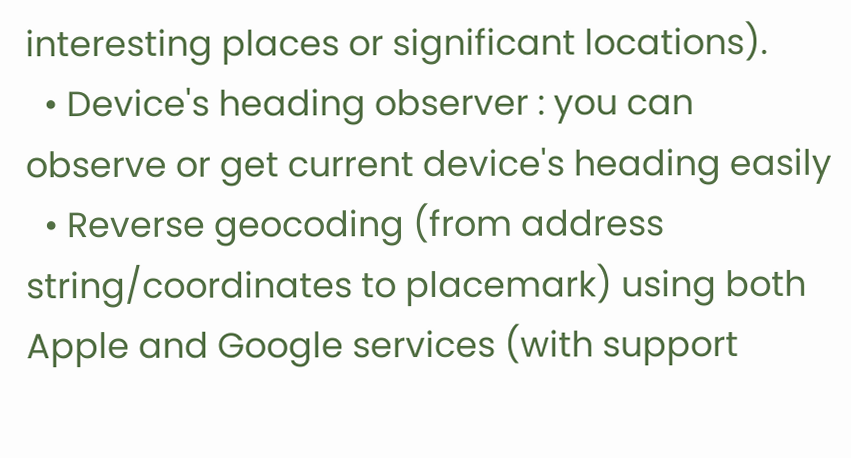interesting places or significant locations).
  • Device's heading observer : you can observe or get current device's heading easily
  • Reverse geocoding (from address string/coordinates to placemark) using both Apple and Google services (with support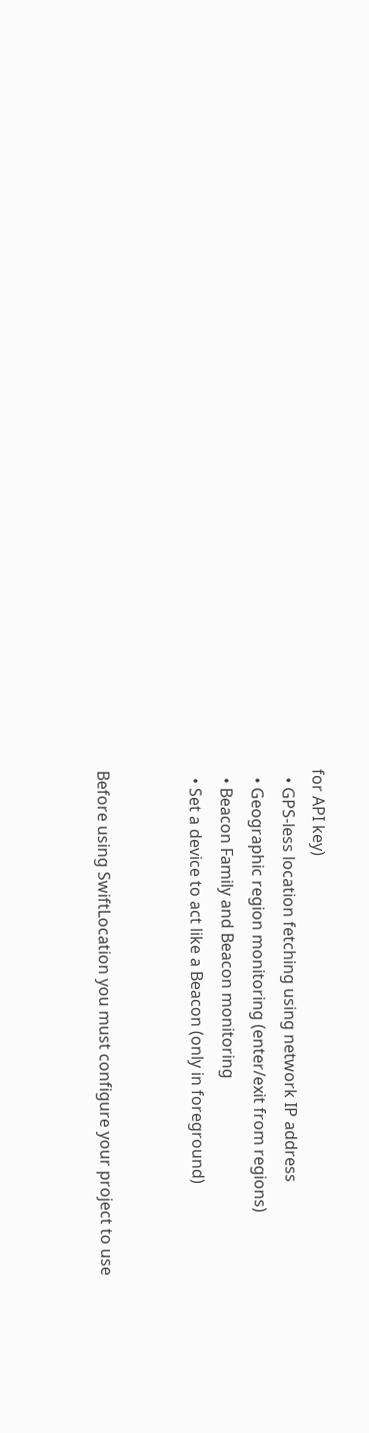for API key)
  • GPS-less location fetching using network IP address
  • Geographic region monitoring (enter/exit from regions)
  • Beacon Family and Beacon monitoring
  • Set a device to act like a Beacon (only in foreground)


Before using SwiftLocation you must configure your project to use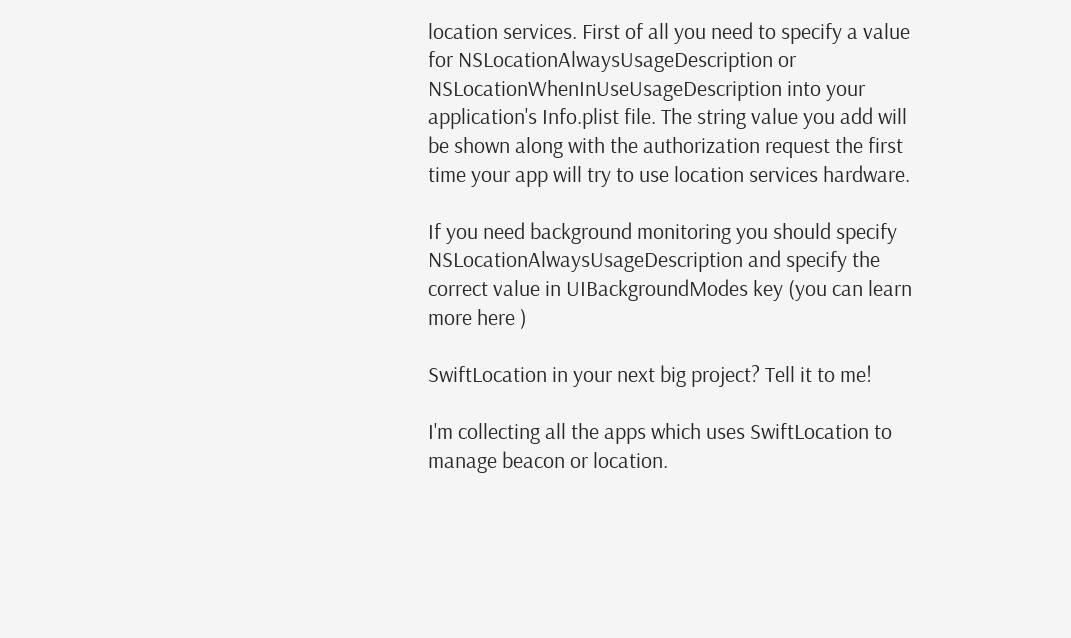location services. First of all you need to specify a value for NSLocationAlwaysUsageDescription or NSLocationWhenInUseUsageDescription into your application's Info.plist file. The string value you add will be shown along with the authorization request the first time your app will try to use location services hardware.

If you need background monitoring you should specify NSLocationAlwaysUsageDescription and specify the correct value in UIBackgroundModes key (you can learn more here )

SwiftLocation in your next big project? Tell it to me!

I'm collecting all the apps which uses SwiftLocation to manage beacon or location.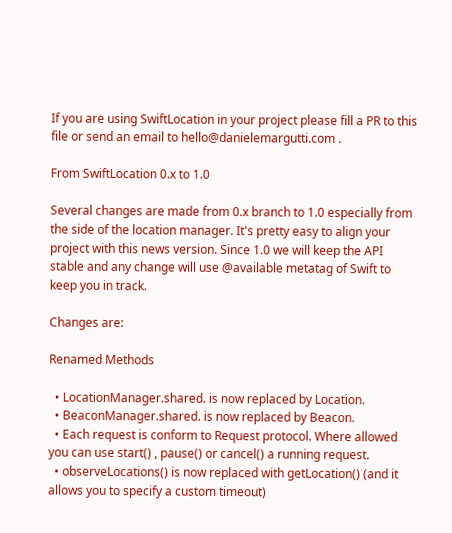If you are using SwiftLocation in your project please fill a PR to this file or send an email to hello@danielemargutti.com .

From SwiftLocation 0.x to 1.0

Several changes are made from 0.x branch to 1.0 especially from the side of the location manager. It's pretty easy to align your project with this news version. Since 1.0 we will keep the API stable and any change will use @available metatag of Swift to keep you in track.

Changes are:

Renamed Methods

  • LocationManager.shared. is now replaced by Location.
  • BeaconManager.shared. is now replaced by Beacon.
  • Each request is conform to Request protocol. Where allowed you can use start() , pause() or cancel() a running request.
  • observeLocations() is now replaced with getLocation() (and it allows you to specify a custom timeout)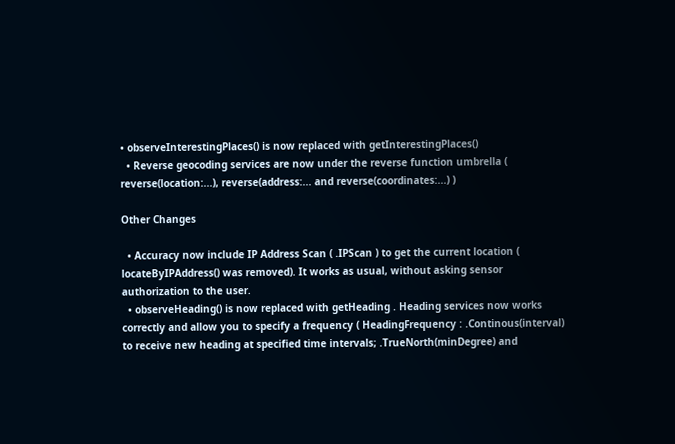• observeInterestingPlaces() is now replaced with getInterestingPlaces()
  • Reverse geocoding services are now under the reverse function umbrella ( reverse(location:...), reverse(address:... and reverse(coordinates:...) )

Other Changes

  • Accuracy now include IP Address Scan ( .IPScan ) to get the current location ( locateByIPAddress() was removed). It works as usual, without asking sensor authorization to the user.
  • observeHeading() is now replaced with getHeading . Heading services now works correctly and allow you to specify a frequency ( HeadingFrequency : .Continous(interval) to receive new heading at specified time intervals; .TrueNorth(minDegree) and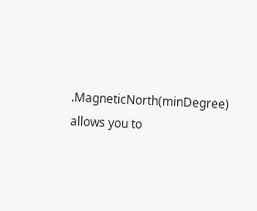.MagneticNorth(minDegree) allows you to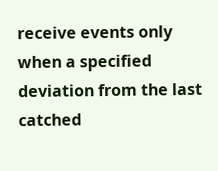receive events only when a specified deviation from the last catched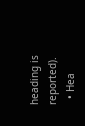heading is reported).
  • Hea